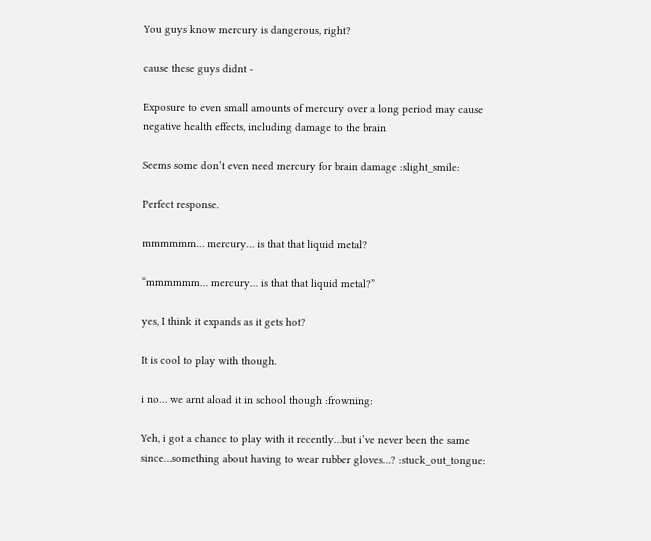You guys know mercury is dangerous, right?

cause these guys didnt -

Exposure to even small amounts of mercury over a long period may cause negative health effects, including damage to the brain

Seems some don’t even need mercury for brain damage :slight_smile:

Perfect response.

mmmmmm… mercury… is that that liquid metal?

“mmmmmm… mercury… is that that liquid metal?”

yes, I think it expands as it gets hot?

It is cool to play with though.

i no… we arnt aload it in school though :frowning:

Yeh, i got a chance to play with it recently…but i’ve never been the same since…something about having to wear rubber gloves…? :stuck_out_tongue: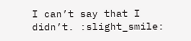I can’t say that I didn’t. :slight_smile: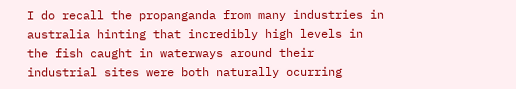I do recall the propanganda from many industries in australia hinting that incredibly high levels in the fish caught in waterways around their industrial sites were both naturally ocurring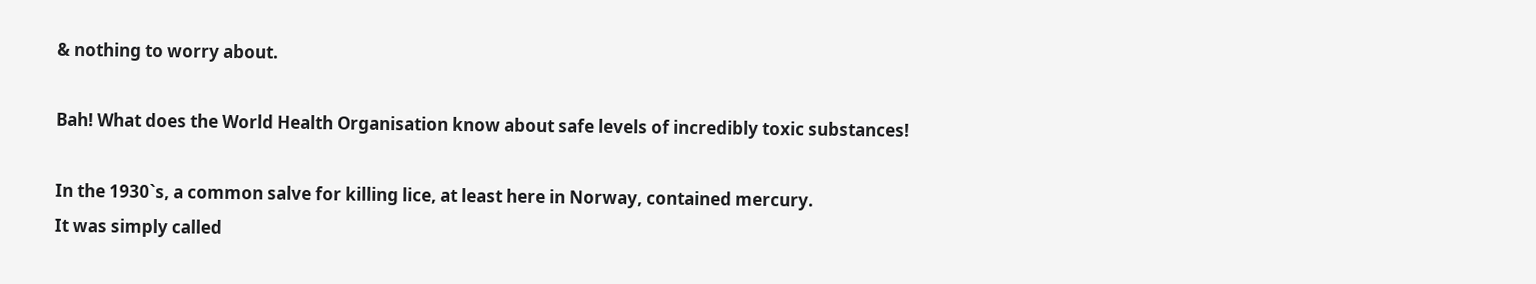& nothing to worry about.

Bah! What does the World Health Organisation know about safe levels of incredibly toxic substances!

In the 1930`s, a common salve for killing lice, at least here in Norway, contained mercury.
It was simply called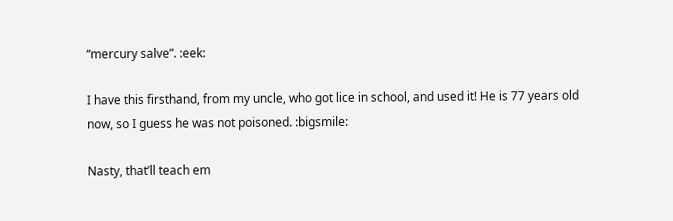“mercury salve”. :eek:

I have this firsthand, from my uncle, who got lice in school, and used it! He is 77 years old now, so I guess he was not poisoned. :bigsmile:

Nasty, that’ll teach em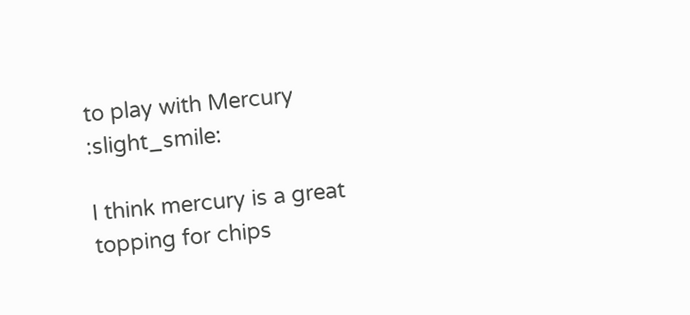to play with Mercury :slight_smile:

I think mercury is a great topping for chips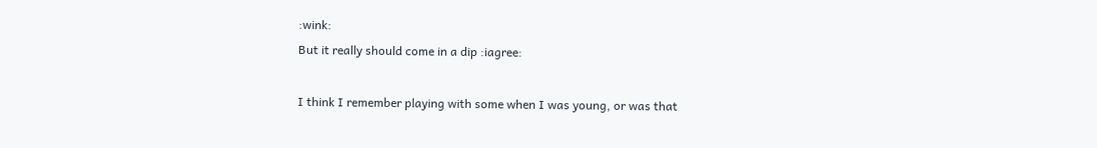:wink:
But it really should come in a dip :iagree:

I think I remember playing with some when I was young, or was that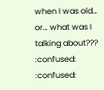when I was old… or… what was I talking about??? :confused: :confused: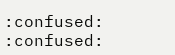:confused: :confused: